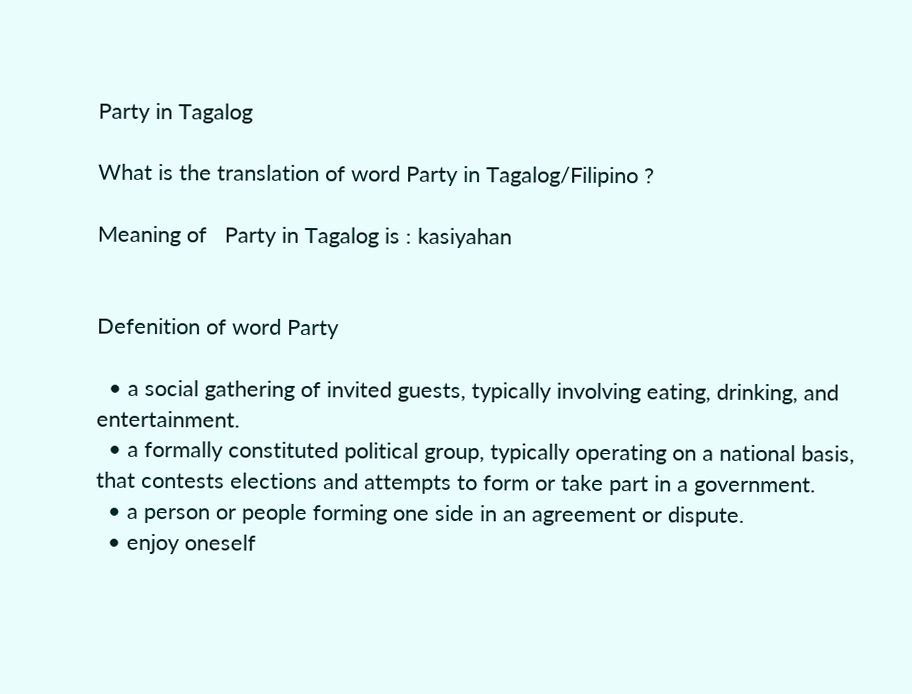Party in Tagalog

What is the translation of word Party in Tagalog/Filipino ?

Meaning of   Party in Tagalog is : kasiyahan


Defenition of word Party

  • a social gathering of invited guests, typically involving eating, drinking, and entertainment.
  • a formally constituted political group, typically operating on a national basis, that contests elections and attempts to form or take part in a government.
  • a person or people forming one side in an agreement or dispute.
  • enjoy oneself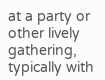at a party or other lively gathering, typically with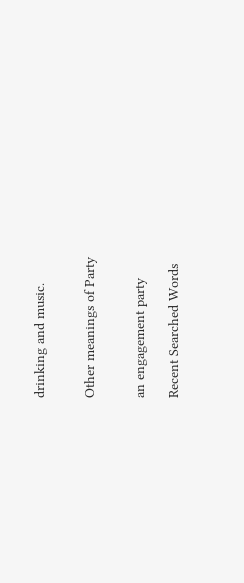drinking and music.


Other meanings of Party


an engagement party

Recent Searched Words